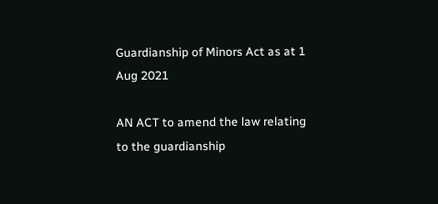Guardianship of Minors Act as at 1 Aug 2021

AN ACT to amend the law relating to the guardianship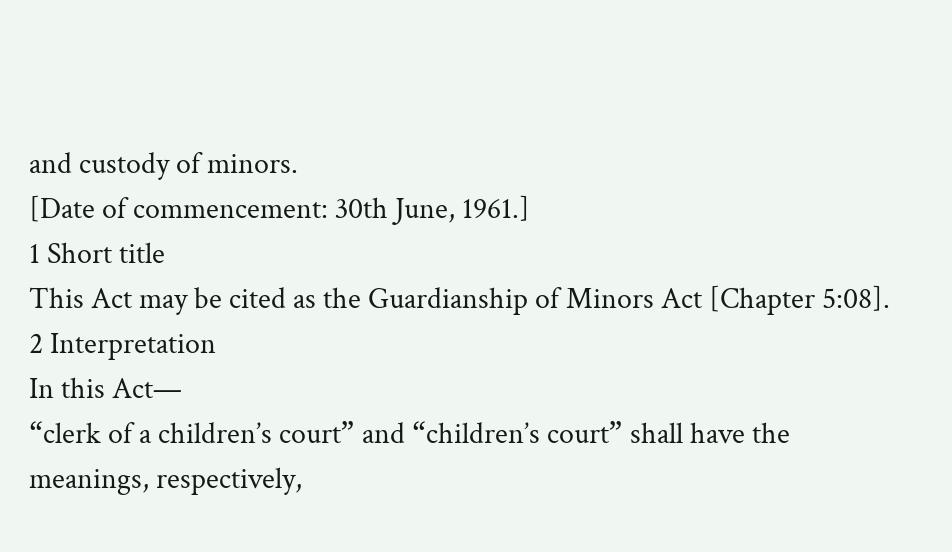and custody of minors.
[Date of commencement: 30th June, 1961.]
1 Short title
This Act may be cited as the Guardianship of Minors Act [Chapter 5:08].
2 Interpretation
In this Act—
“clerk of a children’s court” and “children’s court” shall have the meanings, respectively,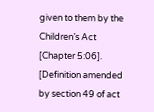given to them by the Children’s Act [Chapter 5:06].
[Definition amended by section 49 of act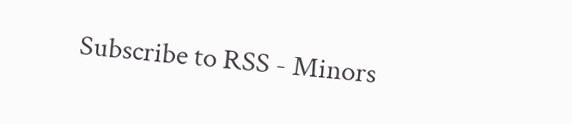Subscribe to RSS - Minors